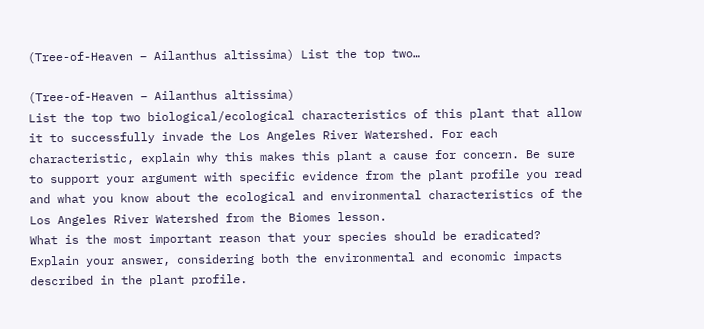(Tree-of-Heaven – Ailanthus altissima) List the top two…

(Tree-of-Heaven – Ailanthus altissima)
List the top two biological/ecological characteristics of this plant that allow it to successfully invade the Los Angeles River Watershed. For each characteristic, explain why this makes this plant a cause for concern. Be sure to support your argument with specific evidence from the plant profile you read and what you know about the ecological and environmental characteristics of the Los Angeles River Watershed from the Biomes lesson.
What is the most important reason that your species should be eradicated? Explain your answer, considering both the environmental and economic impacts described in the plant profile.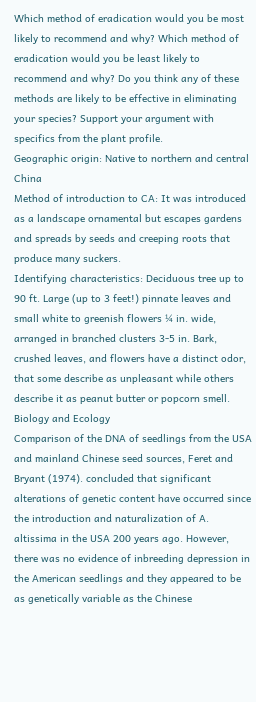Which method of eradication would you be most likely to recommend and why? Which method of eradication would you be least likely to recommend and why? Do you think any of these methods are likely to be effective in eliminating your species? Support your argument with specifics from the plant profile.
Geographic origin: Native to northern and central China
Method of introduction to CA: It was introduced as a landscape ornamental but escapes gardens and spreads by seeds and creeping roots that produce many suckers.
Identifying characteristics: Deciduous tree up to 90 ft. Large (up to 3 feet!) pinnate leaves and small white to greenish flowers ¼ in. wide, arranged in branched clusters 3-5 in. Bark, crushed leaves, and flowers have a distinct odor, that some describe as unpleasant while others describe it as peanut butter or popcorn smell.
Biology and Ecology
Comparison of the DNA of seedlings from the USA and mainland Chinese seed sources, Feret and Bryant (1974). concluded that significant alterations of genetic content have occurred since the introduction and naturalization of A. altissima in the USA 200 years ago. However, there was no evidence of inbreeding depression in the American seedlings and they appeared to be as genetically variable as the Chinese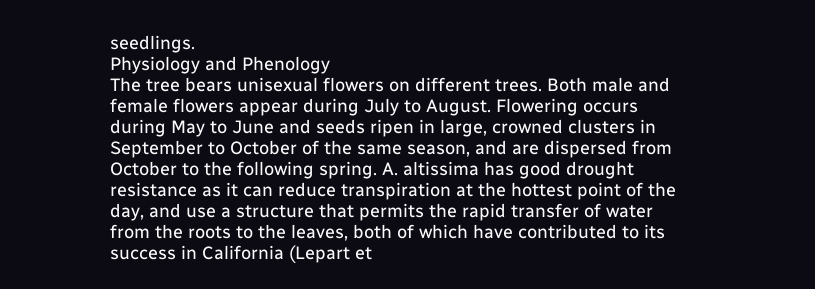seedlings.
Physiology and Phenology
The tree bears unisexual flowers on different trees. Both male and female flowers appear during July to August. Flowering occurs during May to June and seeds ripen in large, crowned clusters in September to October of the same season, and are dispersed from October to the following spring. A. altissima has good drought resistance as it can reduce transpiration at the hottest point of the day, and use a structure that permits the rapid transfer of water from the roots to the leaves, both of which have contributed to its success in California (Lepart et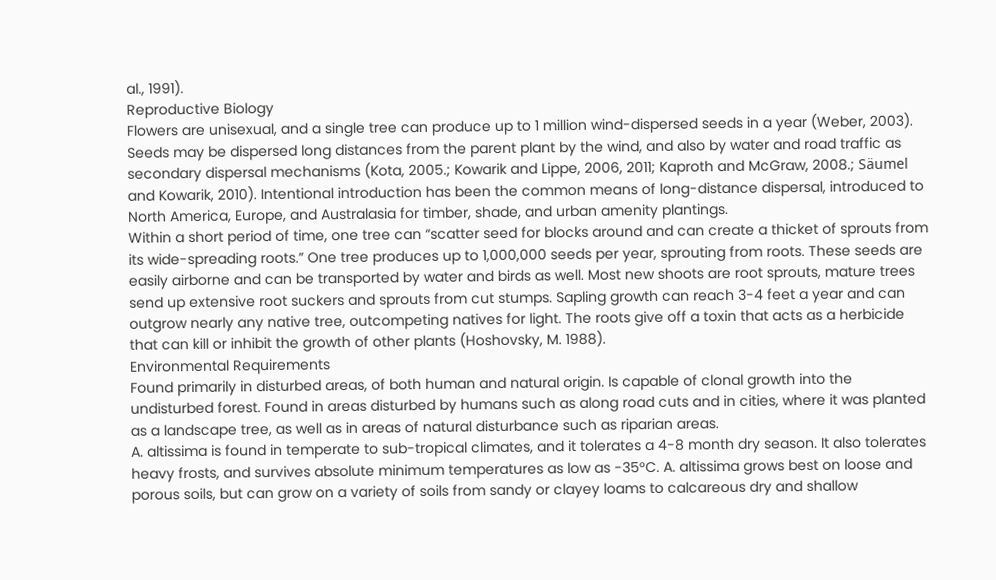al., 1991).
Reproductive Biology
Flowers are unisexual, and a single tree can produce up to 1 million wind-dispersed seeds in a year (Weber, 2003). Seeds may be dispersed long distances from the parent plant by the wind, and also by water and road traffic as secondary dispersal mechanisms (Kota, 2005.; Kowarik and Lippe, 2006, 2011; Kaproth and McGraw, 2008.; Säumel and Kowarik, 2010). Intentional introduction has been the common means of long-distance dispersal, introduced to North America, Europe, and Australasia for timber, shade, and urban amenity plantings.
Within a short period of time, one tree can “scatter seed for blocks around and can create a thicket of sprouts from its wide-spreading roots.” One tree produces up to 1,000,000 seeds per year, sprouting from roots. These seeds are easily airborne and can be transported by water and birds as well. Most new shoots are root sprouts, mature trees send up extensive root suckers and sprouts from cut stumps. Sapling growth can reach 3-4 feet a year and can outgrow nearly any native tree, outcompeting natives for light. The roots give off a toxin that acts as a herbicide that can kill or inhibit the growth of other plants (Hoshovsky, M. 1988).
Environmental Requirements
Found primarily in disturbed areas, of both human and natural origin. Is capable of clonal growth into the undisturbed forest. Found in areas disturbed by humans such as along road cuts and in cities, where it was planted as a landscape tree, as well as in areas of natural disturbance such as riparian areas.
A. altissima is found in temperate to sub-tropical climates, and it tolerates a 4-8 month dry season. It also tolerates heavy frosts, and survives absolute minimum temperatures as low as -35°C. A. altissima grows best on loose and porous soils, but can grow on a variety of soils from sandy or clayey loams to calcareous dry and shallow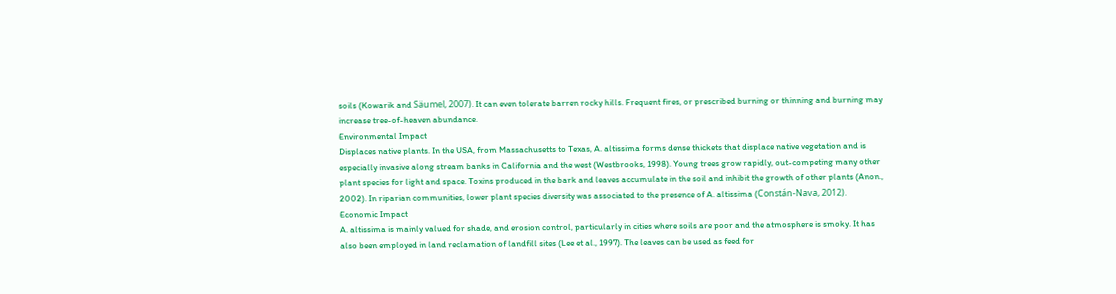soils (Kowarik and Säumel, 2007). It can even tolerate barren rocky hills. Frequent fires, or prescribed burning or thinning and burning may increase tree-of-heaven abundance.
Environmental Impact
Displaces native plants. In the USA, from Massachusetts to Texas, A. altissima forms dense thickets that displace native vegetation and is especially invasive along stream banks in California and the west (Westbrooks, 1998). Young trees grow rapidly, out-competing many other plant species for light and space. Toxins produced in the bark and leaves accumulate in the soil and inhibit the growth of other plants (Anon., 2002). In riparian communities, lower plant species diversity was associated to the presence of A. altissima (Constán-Nava, 2012).
Economic Impact
A. altissima is mainly valued for shade, and erosion control, particularly in cities where soils are poor and the atmosphere is smoky. It has also been employed in land reclamation of landfill sites (Lee et al., 1997). The leaves can be used as feed for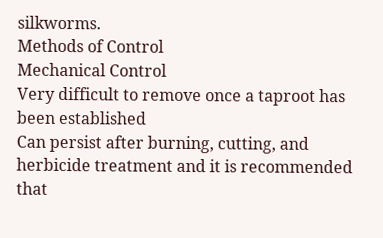silkworms.
Methods of Control
Mechanical Control
Very difficult to remove once a taproot has been established
Can persist after burning, cutting, and herbicide treatment and it is recommended that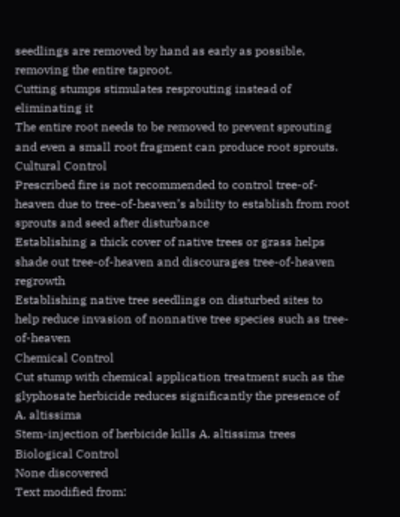seedlings are removed by hand as early as possible, removing the entire taproot.
Cutting stumps stimulates resprouting instead of eliminating it
The entire root needs to be removed to prevent sprouting and even a small root fragment can produce root sprouts.
Cultural Control
Prescribed fire is not recommended to control tree-of-heaven due to tree-of-heaven’s ability to establish from root sprouts and seed after disturbance
Establishing a thick cover of native trees or grass helps shade out tree-of-heaven and discourages tree-of-heaven regrowth
Establishing native tree seedlings on disturbed sites to help reduce invasion of nonnative tree species such as tree-of-heaven
Chemical Control
Cut stump with chemical application treatment such as the glyphosate herbicide reduces significantly the presence of A. altissima
Stem-injection of herbicide kills A. altissima trees
Biological Control
None discovered
Text modified from: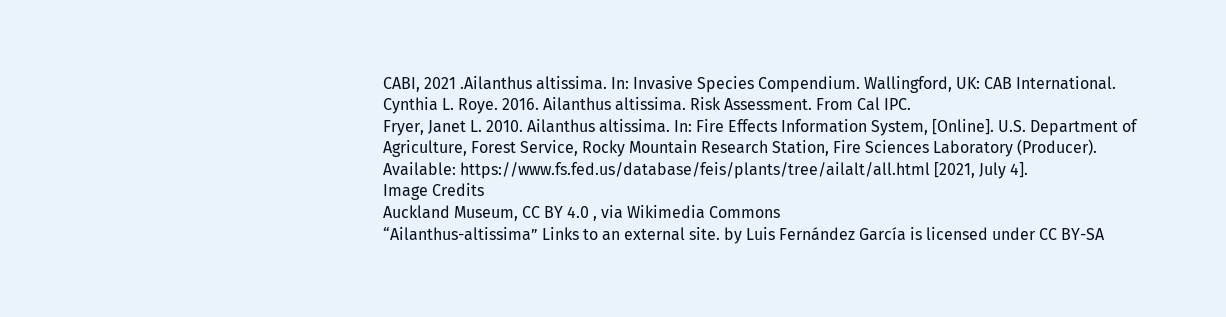CABI, 2021 .Ailanthus altissima. In: Invasive Species Compendium. Wallingford, UK: CAB International.
Cynthia L. Roye. 2016. Ailanthus altissima. Risk Assessment. From Cal IPC.
Fryer, Janet L. 2010. Ailanthus altissima. In: Fire Effects Information System, [Online]. U.S. Department of Agriculture, Forest Service, Rocky Mountain Research Station, Fire Sciences Laboratory (Producer). Available: https://www.fs.fed.us/database/feis/plants/tree/ailalt/all.html [2021, July 4].
Image Credits
Auckland Museum, CC BY 4.0 , via Wikimedia Commons
“Ailanthus-altissima” Links to an external site. by Luis Fernández García is licensed under CC BY-SA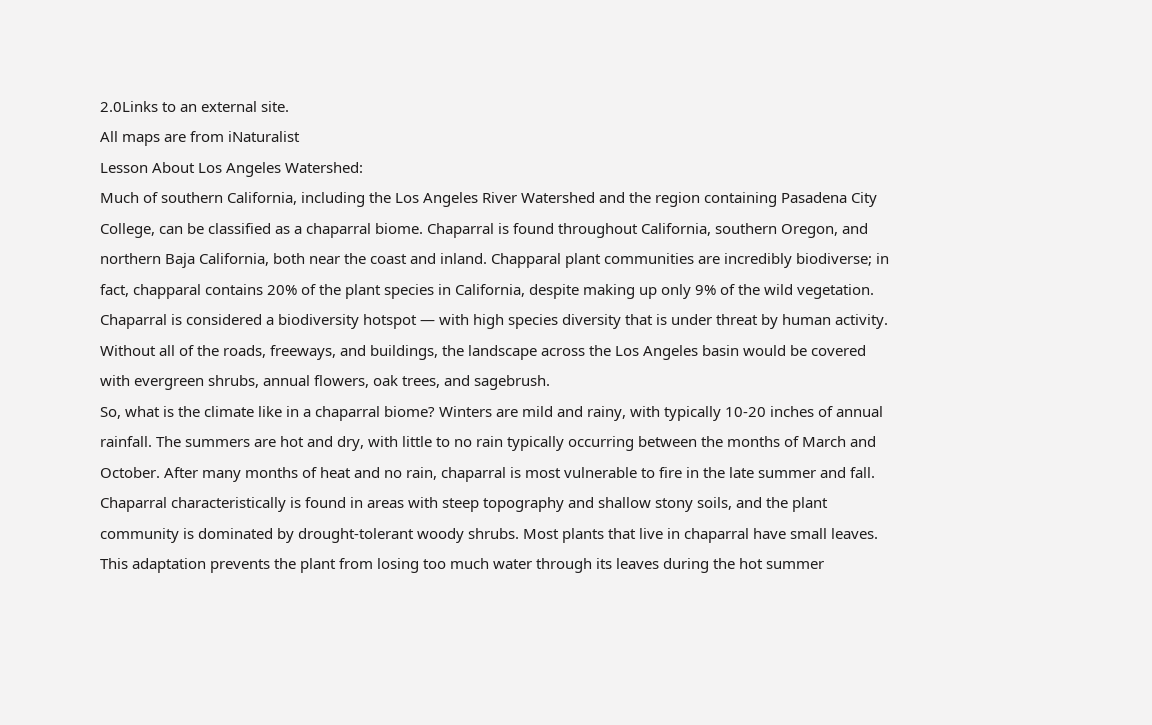2.0Links to an external site.
All maps are from iNaturalist
Lesson About Los Angeles Watershed:
Much of southern California, including the Los Angeles River Watershed and the region containing Pasadena City College, can be classified as a chaparral biome. Chaparral is found throughout California, southern Oregon, and northern Baja California, both near the coast and inland. Chapparal plant communities are incredibly biodiverse; in fact, chapparal contains 20% of the plant species in California, despite making up only 9% of the wild vegetation. Chaparral is considered a biodiversity hotspot — with high species diversity that is under threat by human activity. Without all of the roads, freeways, and buildings, the landscape across the Los Angeles basin would be covered with evergreen shrubs, annual flowers, oak trees, and sagebrush.
So, what is the climate like in a chaparral biome? Winters are mild and rainy, with typically 10-20 inches of annual rainfall. The summers are hot and dry, with little to no rain typically occurring between the months of March and October. After many months of heat and no rain, chaparral is most vulnerable to fire in the late summer and fall.
Chaparral characteristically is found in areas with steep topography and shallow stony soils, and the plant community is dominated by drought-tolerant woody shrubs. Most plants that live in chaparral have small leaves. This adaptation prevents the plant from losing too much water through its leaves during the hot summer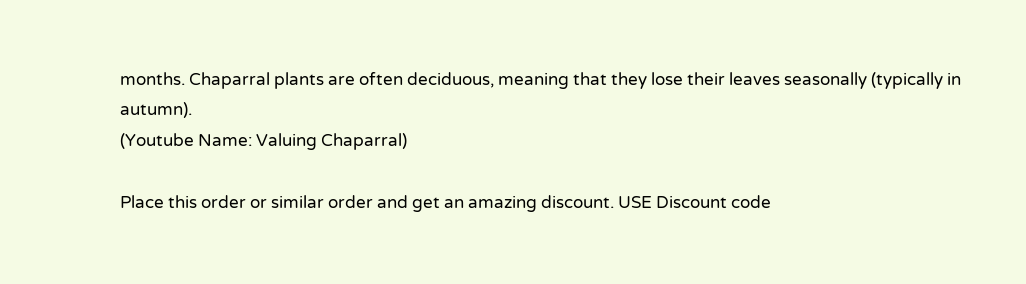months. Chaparral plants are often deciduous, meaning that they lose their leaves seasonally (typically in autumn).
(Youtube Name: Valuing Chaparral)

Place this order or similar order and get an amazing discount. USE Discount code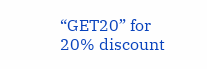“GET20” for 20% discount